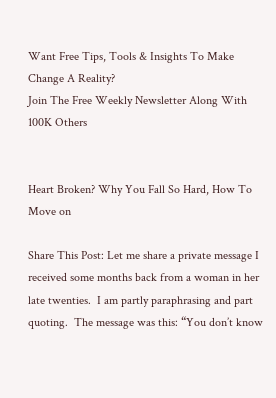Want Free Tips, Tools & Insights To Make Change A Reality?
Join The Free Weekly Newsletter Along With 100K Others


Heart Broken? Why You Fall So Hard, How To Move on

Share This Post: Let me share a private message I received some months back from a woman in her late twenties.  I am partly paraphrasing and part quoting.  The message was this: “You don’t know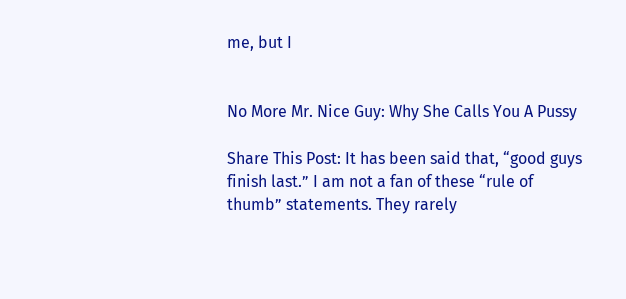me, but I


No More Mr. Nice Guy: Why She Calls You A Pussy

Share This Post: It has been said that, “good guys finish last.” I am not a fan of these “rule of thumb” statements. They rarely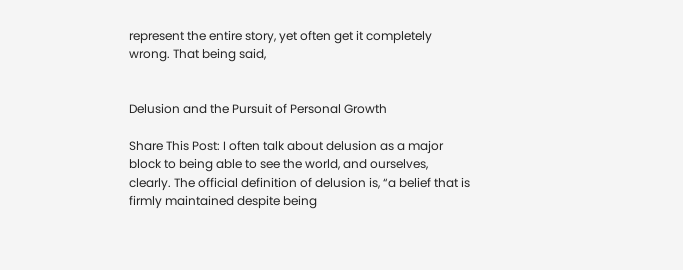represent the entire story, yet often get it completely wrong. That being said,


Delusion and the Pursuit of Personal Growth

Share This Post: I often talk about delusion as a major block to being able to see the world, and ourselves, clearly. The official definition of delusion is, “a belief that is firmly maintained despite being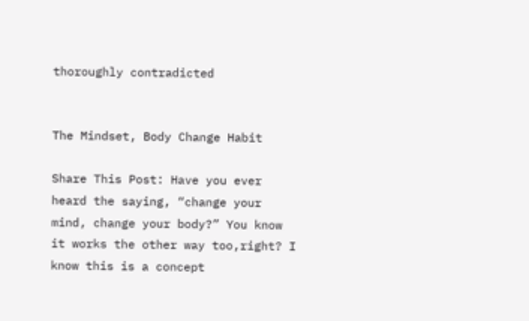thoroughly contradicted


The Mindset, Body Change Habit

Share This Post: Have you ever heard the saying, “change your mind, change your body?” You know it works the other way too,right? I know this is a concept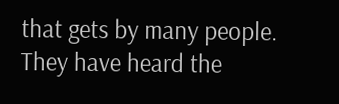that gets by many people. They have heard the